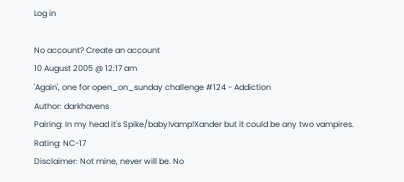Log in

No account? Create an account
10 August 2005 @ 12:17 am
'Again', one for open_on_sunday challenge #124 - Addiction
Author: darkhavens
Pairing: In my head it's Spike/baby!vamp!Xander but it could be any two vampires.
Rating: NC-17
Disclaimer: Not mine, never will be. No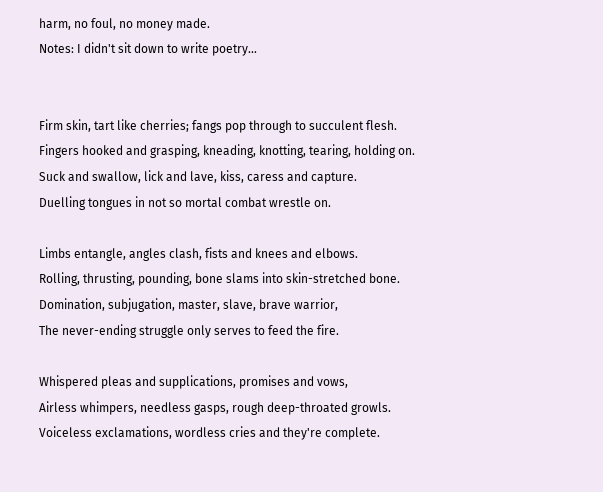harm, no foul, no money made.
Notes: I didn't sit down to write poetry...


Firm skin, tart like cherries; fangs pop through to succulent flesh.
Fingers hooked and grasping, kneading, knotting, tearing, holding on.
Suck and swallow, lick and lave, kiss, caress and capture.
Duelling tongues in not so mortal combat wrestle on.

Limbs entangle, angles clash, fists and knees and elbows.
Rolling, thrusting, pounding, bone slams into skin-stretched bone.
Domination, subjugation, master, slave, brave warrior,
The never-ending struggle only serves to feed the fire.

Whispered pleas and supplications, promises and vows,
Airless whimpers, needless gasps, rough deep-throated growls.
Voiceless exclamations, wordless cries and they're complete.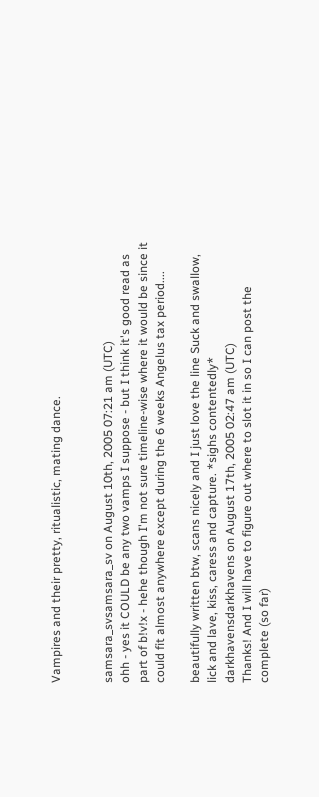Vampires and their pretty, ritualistic, mating dance.


samsara_svsamsara_sv on August 10th, 2005 07:21 am (UTC)
ohh - yes it COULD be any two vamps I suppose - but I think it's good read as part of b!v!x - hehe though I'm not sure timeline-wise where it would be since it could fit almost anywhere except during the 6 weeks Angelus tax period....

beautifully written btw, scans nicely and I just love the line Suck and swallow, lick and lave, kiss, caress and capture. *sighs contentedly*
darkhavensdarkhavens on August 17th, 2005 02:47 am (UTC)
Thanks! And I will have to figure out where to slot it in so I can post the complete (so far)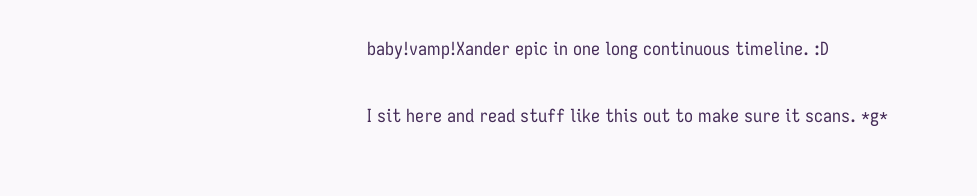baby!vamp!Xander epic in one long continuous timeline. :D

I sit here and read stuff like this out to make sure it scans. *g*